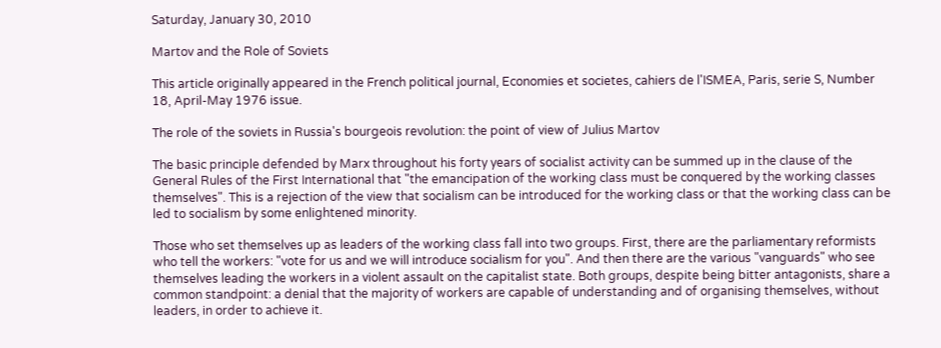Saturday, January 30, 2010

Martov and the Role of Soviets

This article originally appeared in the French political journal, Economies et societes, cahiers de l'ISMEA, Paris, serie S, Number 18, April-May 1976 issue.

The role of the soviets in Russia's bourgeois revolution: the point of view of Julius Martov

The basic principle defended by Marx throughout his forty years of socialist activity can be summed up in the clause of the General Rules of the First International that "the emancipation of the working class must be conquered by the working classes themselves". This is a rejection of the view that socialism can be introduced for the working class or that the working class can be led to socialism by some enlightened minority.

Those who set themselves up as leaders of the working class fall into two groups. First, there are the parliamentary reformists who tell the workers: "vote for us and we will introduce socialism for you". And then there are the various "vanguards" who see themselves leading the workers in a violent assault on the capitalist state. Both groups, despite being bitter antagonists, share a common standpoint: a denial that the majority of workers are capable of understanding and of organising themselves, without leaders, in order to achieve it.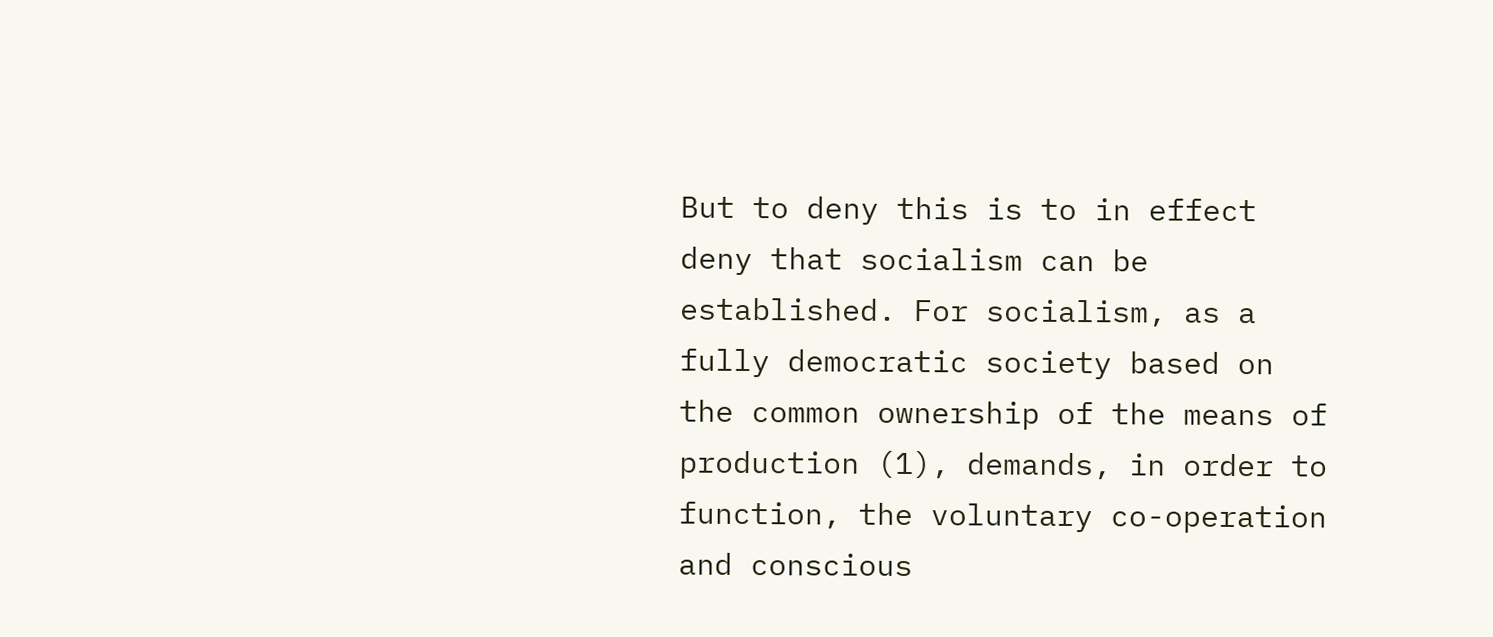But to deny this is to in effect deny that socialism can be established. For socialism, as a fully democratic society based on the common ownership of the means of production (1), demands, in order to function, the voluntary co-operation and conscious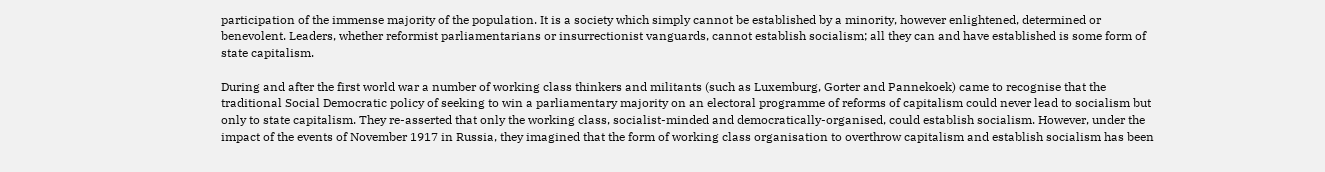participation of the immense majority of the population. It is a society which simply cannot be established by a minority, however enlightened, determined or benevolent. Leaders, whether reformist parliamentarians or insurrectionist vanguards, cannot establish socialism; all they can and have established is some form of state capitalism.

During and after the first world war a number of working class thinkers and militants (such as Luxemburg, Gorter and Pannekoek) came to recognise that the traditional Social Democratic policy of seeking to win a parliamentary majority on an electoral programme of reforms of capitalism could never lead to socialism but only to state capitalism. They re-asserted that only the working class, socialist-minded and democratically-organised, could establish socialism. However, under the impact of the events of November 1917 in Russia, they imagined that the form of working class organisation to overthrow capitalism and establish socialism has been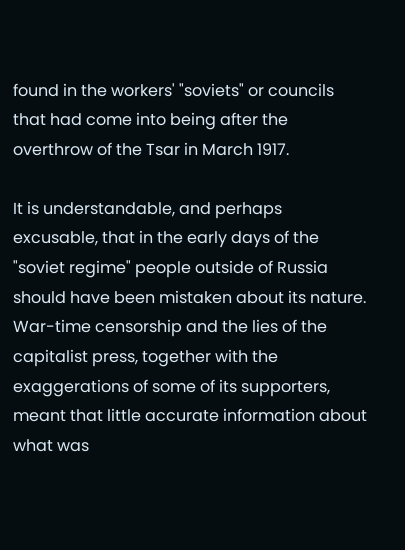found in the workers' "soviets" or councils that had come into being after the overthrow of the Tsar in March 1917.

It is understandable, and perhaps excusable, that in the early days of the "soviet regime" people outside of Russia should have been mistaken about its nature. War-time censorship and the lies of the capitalist press, together with the exaggerations of some of its supporters, meant that little accurate information about what was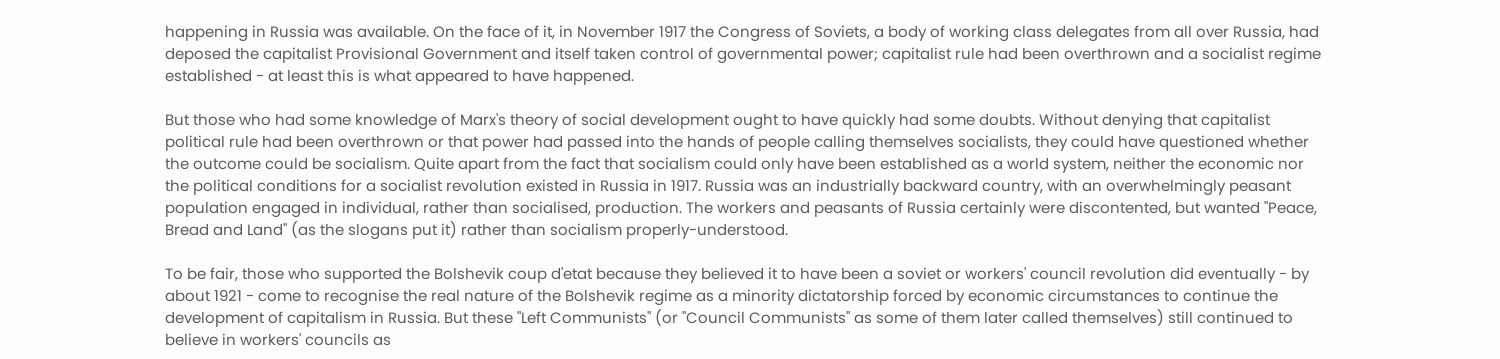happening in Russia was available. On the face of it, in November 1917 the Congress of Soviets, a body of working class delegates from all over Russia, had deposed the capitalist Provisional Government and itself taken control of governmental power; capitalist rule had been overthrown and a socialist regime established - at least this is what appeared to have happened.

But those who had some knowledge of Marx's theory of social development ought to have quickly had some doubts. Without denying that capitalist political rule had been overthrown or that power had passed into the hands of people calling themselves socialists, they could have questioned whether the outcome could be socialism. Quite apart from the fact that socialism could only have been established as a world system, neither the economic nor the political conditions for a socialist revolution existed in Russia in 1917. Russia was an industrially backward country, with an overwhelmingly peasant population engaged in individual, rather than socialised, production. The workers and peasants of Russia certainly were discontented, but wanted "Peace, Bread and Land" (as the slogans put it) rather than socialism properly-understood.

To be fair, those who supported the Bolshevik coup d'etat because they believed it to have been a soviet or workers' council revolution did eventually - by about 1921 - come to recognise the real nature of the Bolshevik regime as a minority dictatorship forced by economic circumstances to continue the development of capitalism in Russia. But these "Left Communists" (or "Council Communists" as some of them later called themselves) still continued to believe in workers' councils as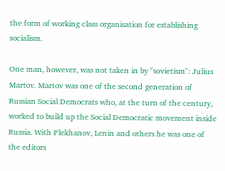the form of working class organisation for establishing socialism.

One man, however, was not taken in by "sovietism": Julius Martov. Martov was one of the second generation of Russian Social Democrats who, at the turn of the century, worked to build up the Social Democratic movement inside Russia. With Plekhanov, Lenin and others he was one of the editors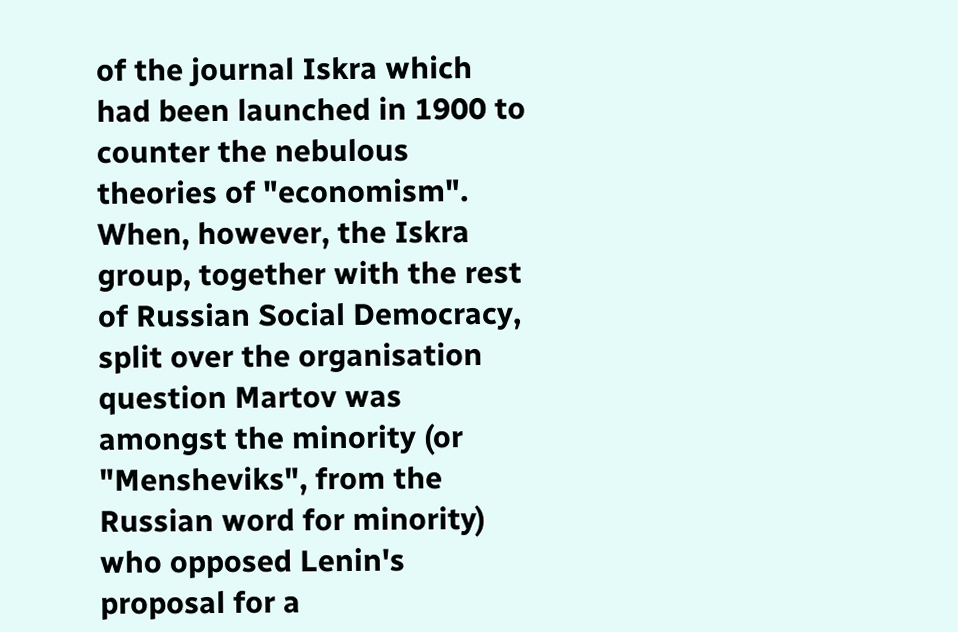of the journal Iskra which had been launched in 1900 to counter the nebulous theories of "economism". When, however, the Iskra group, together with the rest of Russian Social Democracy, split over the organisation question Martov was amongst the minority (or "Mensheviks", from the Russian word for minority) who opposed Lenin's proposal for a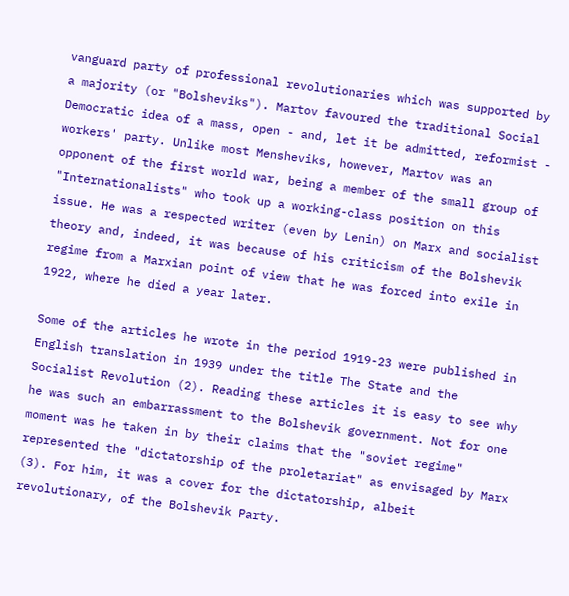vanguard party of professional revolutionaries which was supported by a majority (or "Bolsheviks"). Martov favoured the traditional Social Democratic idea of a mass, open - and, let it be admitted, reformist - workers' party. Unlike most Mensheviks, however, Martov was an opponent of the first world war, being a member of the small group of "Internationalists" who took up a working-class position on this issue. He was a respected writer (even by Lenin) on Marx and socialist theory and, indeed, it was because of his criticism of the Bolshevik regime from a Marxian point of view that he was forced into exile in 1922, where he died a year later.

Some of the articles he wrote in the period 1919-23 were published in English translation in 1939 under the title The State and the Socialist Revolution (2). Reading these articles it is easy to see why he was such an embarrassment to the Bolshevik government. Not for one moment was he taken in by their claims that the "soviet regime" represented the "dictatorship of the proletariat" as envisaged by Marx (3). For him, it was a cover for the dictatorship, albeit revolutionary, of the Bolshevik Party.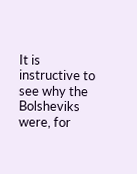It is instructive to see why the Bolsheviks were, for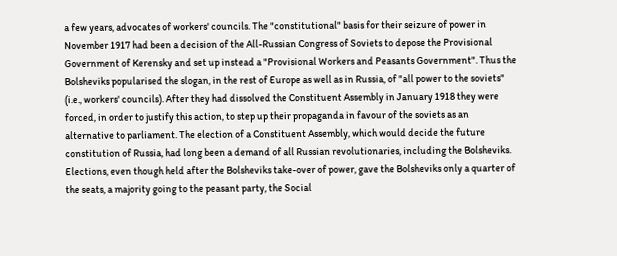a few years, advocates of workers' councils. The "constitutional" basis for their seizure of power in November 1917 had been a decision of the All-Russian Congress of Soviets to depose the Provisional Government of Kerensky and set up instead a "Provisional Workers and Peasants Government". Thus the Bolsheviks popularised the slogan, in the rest of Europe as well as in Russia, of "all power to the soviets" (i.e., workers' councils). After they had dissolved the Constituent Assembly in January 1918 they were forced, in order to justify this action, to step up their propaganda in favour of the soviets as an alternative to parliament. The election of a Constituent Assembly, which would decide the future constitution of Russia, had long been a demand of all Russian revolutionaries, including the Bolsheviks. Elections, even though held after the Bolsheviks take-over of power, gave the Bolsheviks only a quarter of the seats, a majority going to the peasant party, the Social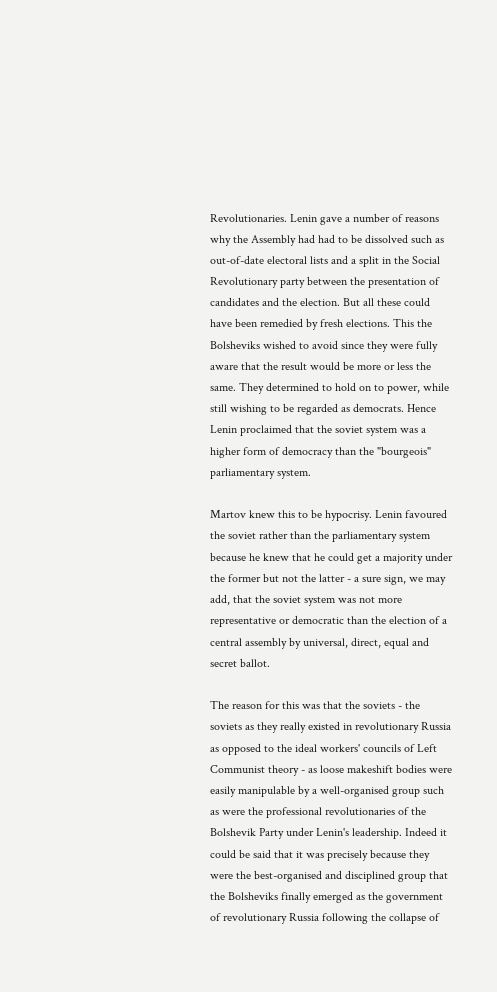Revolutionaries. Lenin gave a number of reasons why the Assembly had had to be dissolved such as out-of-date electoral lists and a split in the Social Revolutionary party between the presentation of candidates and the election. But all these could have been remedied by fresh elections. This the Bolsheviks wished to avoid since they were fully aware that the result would be more or less the same. They determined to hold on to power, while still wishing to be regarded as democrats. Hence Lenin proclaimed that the soviet system was a higher form of democracy than the "bourgeois" parliamentary system.

Martov knew this to be hypocrisy. Lenin favoured the soviet rather than the parliamentary system because he knew that he could get a majority under the former but not the latter - a sure sign, we may add, that the soviet system was not more representative or democratic than the election of a central assembly by universal, direct, equal and secret ballot.

The reason for this was that the soviets - the soviets as they really existed in revolutionary Russia as opposed to the ideal workers' councils of Left Communist theory - as loose makeshift bodies were easily manipulable by a well-organised group such as were the professional revolutionaries of the Bolshevik Party under Lenin's leadership. Indeed it could be said that it was precisely because they were the best-organised and disciplined group that the Bolsheviks finally emerged as the government of revolutionary Russia following the collapse of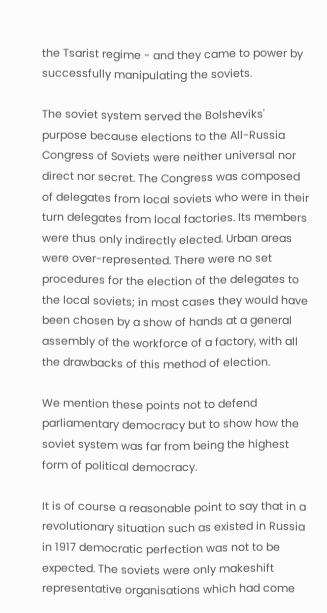the Tsarist regime - and they came to power by successfully manipulating the soviets.

The soviet system served the Bolsheviks' purpose because elections to the All-Russia Congress of Soviets were neither universal nor direct nor secret. The Congress was composed of delegates from local soviets who were in their turn delegates from local factories. Its members were thus only indirectly elected. Urban areas were over-represented. There were no set procedures for the election of the delegates to the local soviets; in most cases they would have been chosen by a show of hands at a general assembly of the workforce of a factory, with all the drawbacks of this method of election.

We mention these points not to defend parliamentary democracy but to show how the soviet system was far from being the highest form of political democracy.

It is of course a reasonable point to say that in a revolutionary situation such as existed in Russia in 1917 democratic perfection was not to be expected. The soviets were only makeshift representative organisations which had come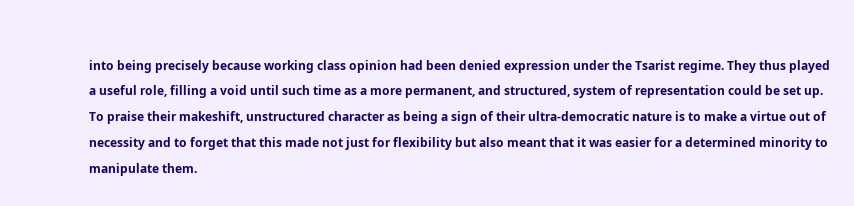into being precisely because working class opinion had been denied expression under the Tsarist regime. They thus played a useful role, filling a void until such time as a more permanent, and structured, system of representation could be set up. To praise their makeshift, unstructured character as being a sign of their ultra-democratic nature is to make a virtue out of necessity and to forget that this made not just for flexibility but also meant that it was easier for a determined minority to manipulate them.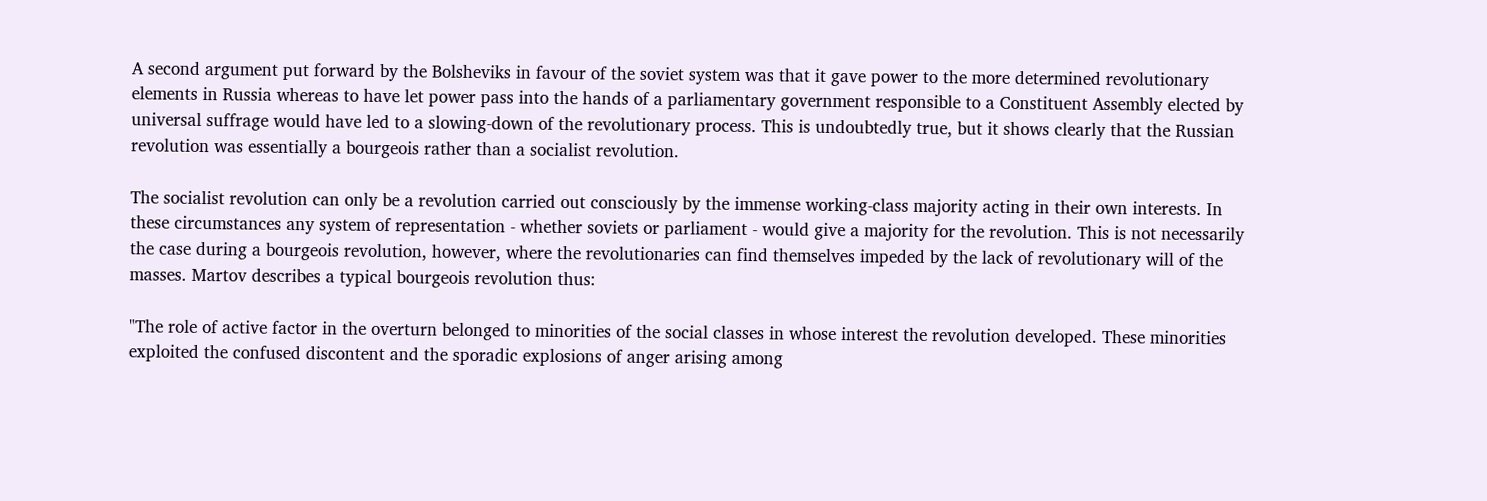A second argument put forward by the Bolsheviks in favour of the soviet system was that it gave power to the more determined revolutionary elements in Russia whereas to have let power pass into the hands of a parliamentary government responsible to a Constituent Assembly elected by universal suffrage would have led to a slowing-down of the revolutionary process. This is undoubtedly true, but it shows clearly that the Russian revolution was essentially a bourgeois rather than a socialist revolution.

The socialist revolution can only be a revolution carried out consciously by the immense working-class majority acting in their own interests. In these circumstances any system of representation - whether soviets or parliament - would give a majority for the revolution. This is not necessarily the case during a bourgeois revolution, however, where the revolutionaries can find themselves impeded by the lack of revolutionary will of the masses. Martov describes a typical bourgeois revolution thus:

"The role of active factor in the overturn belonged to minorities of the social classes in whose interest the revolution developed. These minorities exploited the confused discontent and the sporadic explosions of anger arising among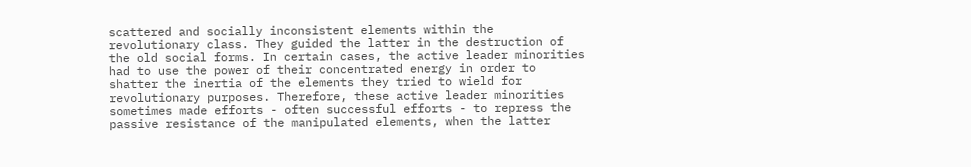scattered and socially inconsistent elements within the revolutionary class. They guided the latter in the destruction of the old social forms. In certain cases, the active leader minorities had to use the power of their concentrated energy in order to shatter the inertia of the elements they tried to wield for revolutionary purposes. Therefore, these active leader minorities sometimes made efforts - often successful efforts - to repress the passive resistance of the manipulated elements, when the latter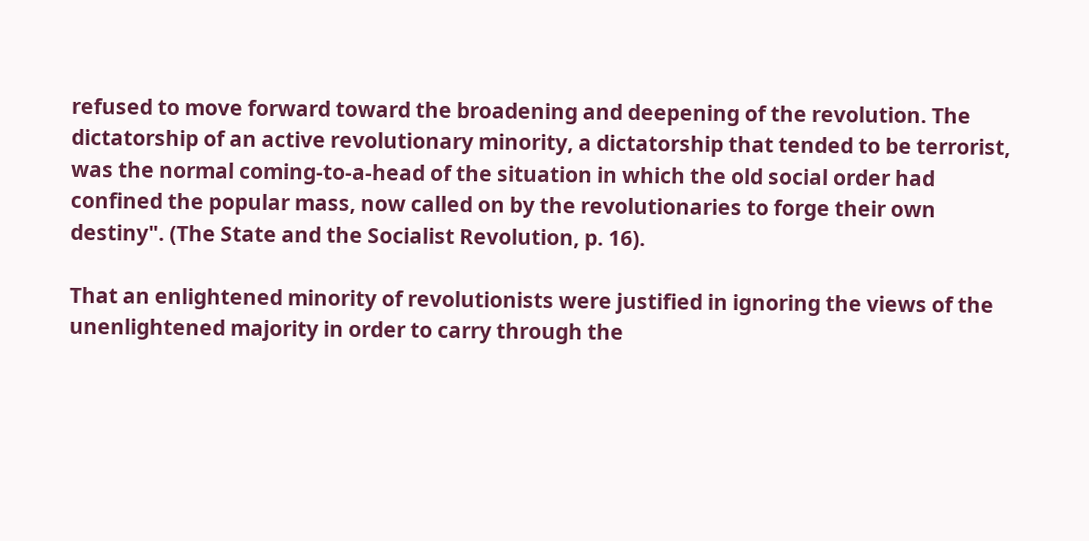refused to move forward toward the broadening and deepening of the revolution. The dictatorship of an active revolutionary minority, a dictatorship that tended to be terrorist, was the normal coming-to-a-head of the situation in which the old social order had confined the popular mass, now called on by the revolutionaries to forge their own destiny". (The State and the Socialist Revolution, p. 16).

That an enlightened minority of revolutionists were justified in ignoring the views of the unenlightened majority in order to carry through the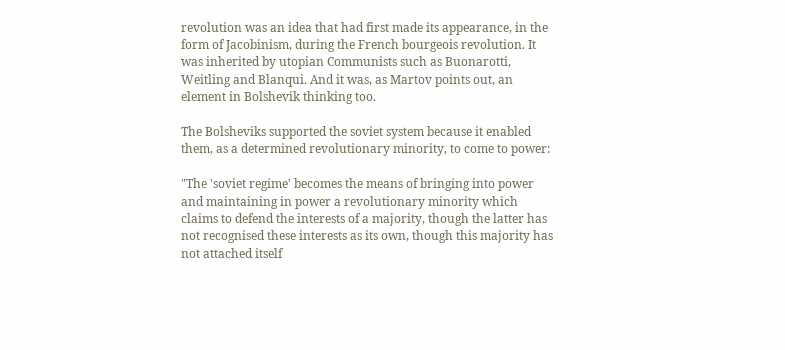revolution was an idea that had first made its appearance, in the form of Jacobinism, during the French bourgeois revolution. It was inherited by utopian Communists such as Buonarotti, Weitling and Blanqui. And it was, as Martov points out, an element in Bolshevik thinking too.

The Bolsheviks supported the soviet system because it enabled them, as a determined revolutionary minority, to come to power:

"The 'soviet regime' becomes the means of bringing into power and maintaining in power a revolutionary minority which claims to defend the interests of a majority, though the latter has not recognised these interests as its own, though this majority has not attached itself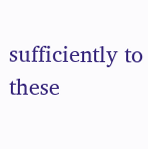sufficiently to these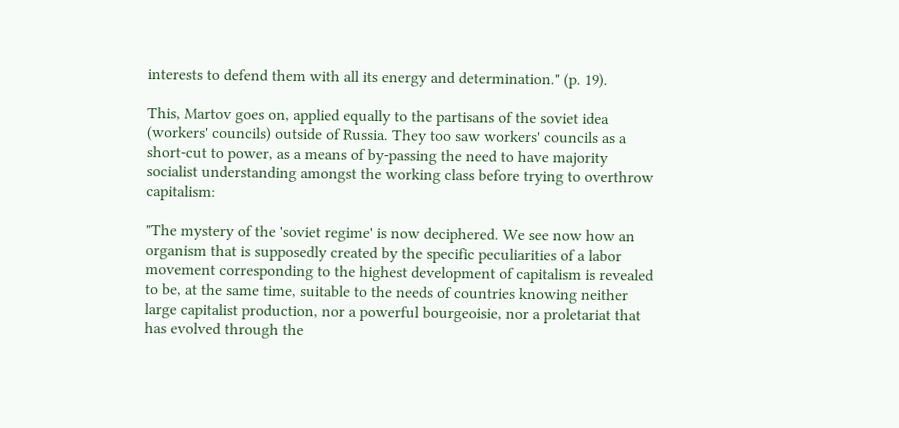interests to defend them with all its energy and determination." (p. 19).

This, Martov goes on, applied equally to the partisans of the soviet idea (workers' councils) outside of Russia. They too saw workers' councils as a short-cut to power, as a means of by-passing the need to have majority socialist understanding amongst the working class before trying to overthrow capitalism:

"The mystery of the 'soviet regime' is now deciphered. We see now how an organism that is supposedly created by the specific peculiarities of a labor movement corresponding to the highest development of capitalism is revealed to be, at the same time, suitable to the needs of countries knowing neither large capitalist production, nor a powerful bourgeoisie, nor a proletariat that has evolved through the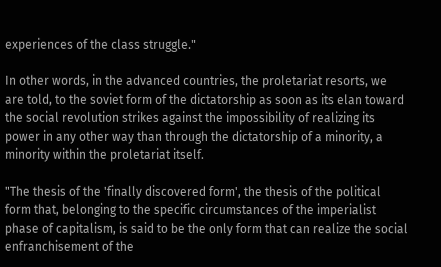experiences of the class struggle."

In other words, in the advanced countries, the proletariat resorts, we are told, to the soviet form of the dictatorship as soon as its elan toward the social revolution strikes against the impossibility of realizing its power in any other way than through the dictatorship of a minority, a minority within the proletariat itself.

"The thesis of the 'finally discovered form', the thesis of the political form that, belonging to the specific circumstances of the imperialist phase of capitalism, is said to be the only form that can realize the social enfranchisement of the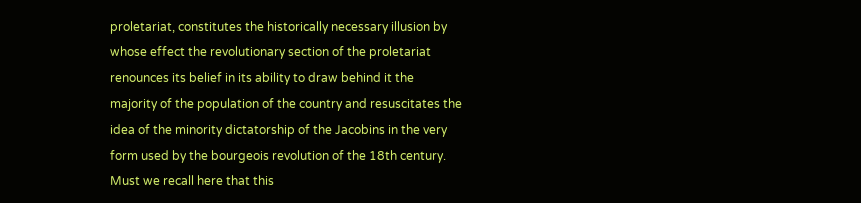proletariat, constitutes the historically necessary illusion by whose effect the revolutionary section of the proletariat renounces its belief in its ability to draw behind it the majority of the population of the country and resuscitates the idea of the minority dictatorship of the Jacobins in the very form used by the bourgeois revolution of the 18th century. Must we recall here that this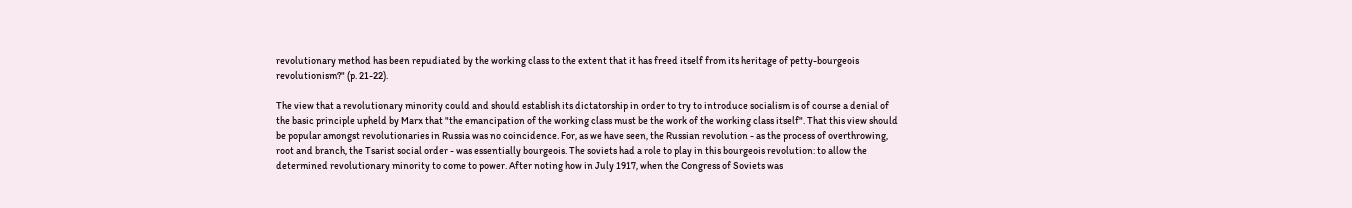revolutionary method has been repudiated by the working class to the extent that it has freed itself from its heritage of petty-bourgeois revolutionism?" (p. 21-22).

The view that a revolutionary minority could and should establish its dictatorship in order to try to introduce socialism is of course a denial of the basic principle upheld by Marx that "the emancipation of the working class must be the work of the working class itself". That this view should be popular amongst revolutionaries in Russia was no coincidence. For, as we have seen, the Russian revolution - as the process of overthrowing, root and branch, the Tsarist social order - was essentially bourgeois. The soviets had a role to play in this bourgeois revolution: to allow the determined revolutionary minority to come to power. After noting how in July 1917, when the Congress of Soviets was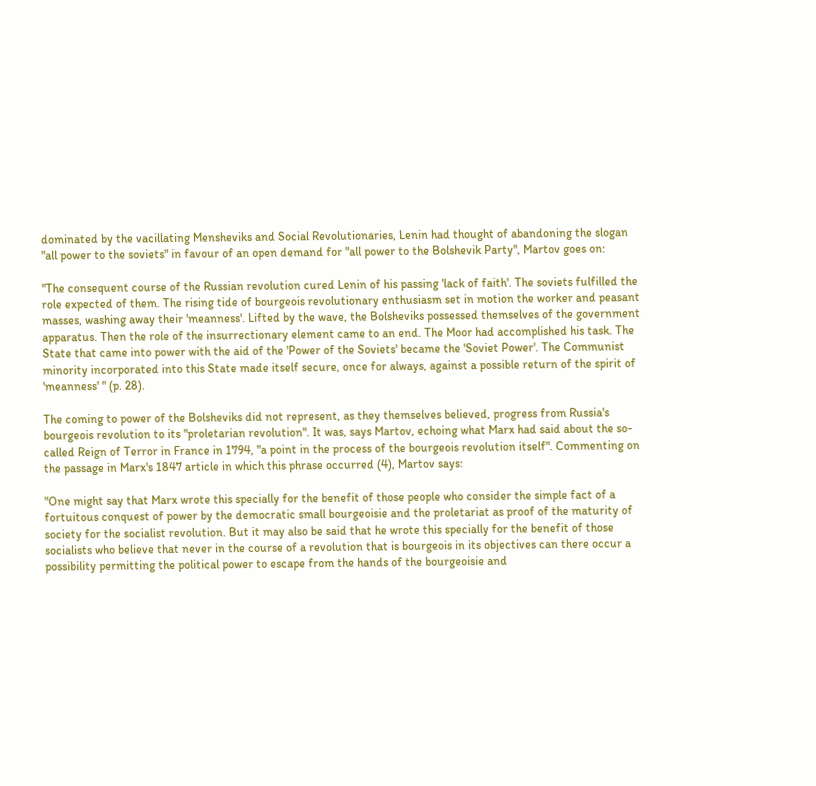dominated by the vacillating Mensheviks and Social Revolutionaries, Lenin had thought of abandoning the slogan "all power to the soviets" in favour of an open demand for "all power to the Bolshevik Party", Martov goes on:

"The consequent course of the Russian revolution cured Lenin of his passing 'lack of faith'. The soviets fulfilled the role expected of them. The rising tide of bourgeois revolutionary enthusiasm set in motion the worker and peasant masses, washing away their 'meanness'. Lifted by the wave, the Bolsheviks possessed themselves of the government apparatus. Then the role of the insurrectionary element came to an end. The Moor had accomplished his task. The State that came into power with the aid of the 'Power of the Soviets' became the 'Soviet Power'. The Communist minority incorporated into this State made itself secure, once for always, against a possible return of the spirit of 'meanness' " (p. 28).

The coming to power of the Bolsheviks did not represent, as they themselves believed, progress from Russia's bourgeois revolution to its "proletarian revolution". It was, says Martov, echoing what Marx had said about the so-called Reign of Terror in France in 1794, "a point in the process of the bourgeois revolution itself". Commenting on the passage in Marx's 1847 article in which this phrase occurred (4), Martov says:

"One might say that Marx wrote this specially for the benefit of those people who consider the simple fact of a fortuitous conquest of power by the democratic small bourgeoisie and the proletariat as proof of the maturity of society for the socialist revolution. But it may also be said that he wrote this specially for the benefit of those socialists who believe that never in the course of a revolution that is bourgeois in its objectives can there occur a possibility permitting the political power to escape from the hands of the bourgeoisie and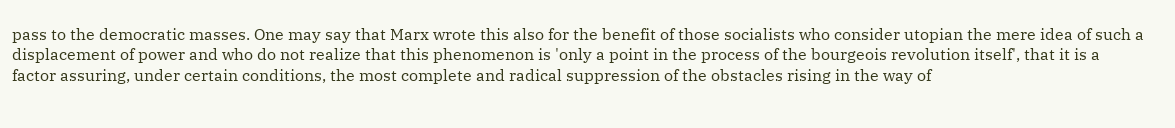pass to the democratic masses. One may say that Marx wrote this also for the benefit of those socialists who consider utopian the mere idea of such a displacement of power and who do not realize that this phenomenon is 'only a point in the process of the bourgeois revolution itself', that it is a factor assuring, under certain conditions, the most complete and radical suppression of the obstacles rising in the way of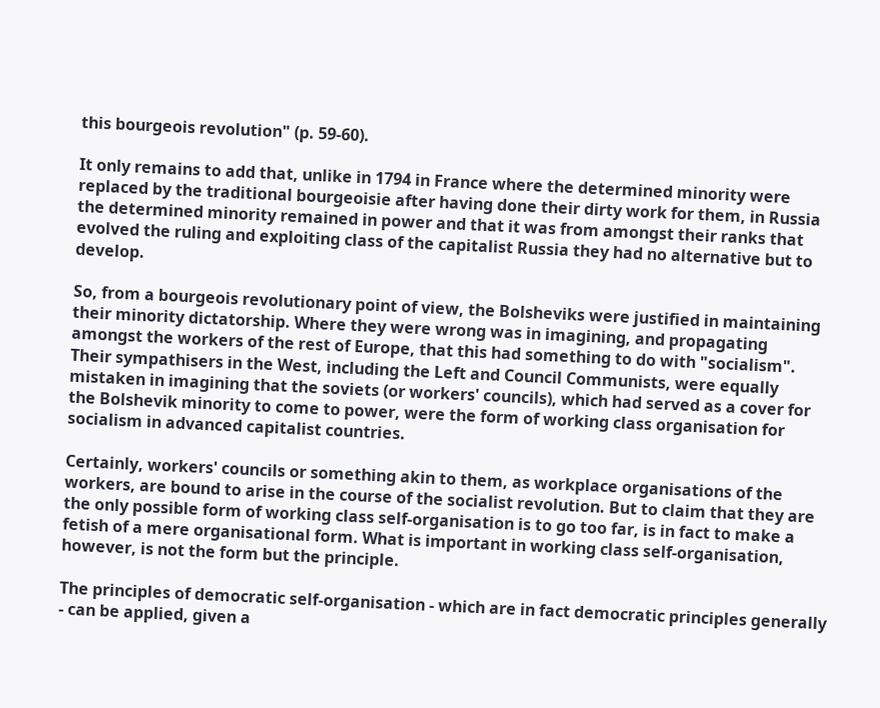this bourgeois revolution" (p. 59-60).

It only remains to add that, unlike in 1794 in France where the determined minority were replaced by the traditional bourgeoisie after having done their dirty work for them, in Russia the determined minority remained in power and that it was from amongst their ranks that evolved the ruling and exploiting class of the capitalist Russia they had no alternative but to develop.

So, from a bourgeois revolutionary point of view, the Bolsheviks were justified in maintaining their minority dictatorship. Where they were wrong was in imagining, and propagating amongst the workers of the rest of Europe, that this had something to do with "socialism". Their sympathisers in the West, including the Left and Council Communists, were equally mistaken in imagining that the soviets (or workers' councils), which had served as a cover for the Bolshevik minority to come to power, were the form of working class organisation for socialism in advanced capitalist countries.

Certainly, workers' councils or something akin to them, as workplace organisations of the workers, are bound to arise in the course of the socialist revolution. But to claim that they are the only possible form of working class self-organisation is to go too far, is in fact to make a fetish of a mere organisational form. What is important in working class self-organisation, however, is not the form but the principle.

The principles of democratic self-organisation - which are in fact democratic principles generally - can be applied, given a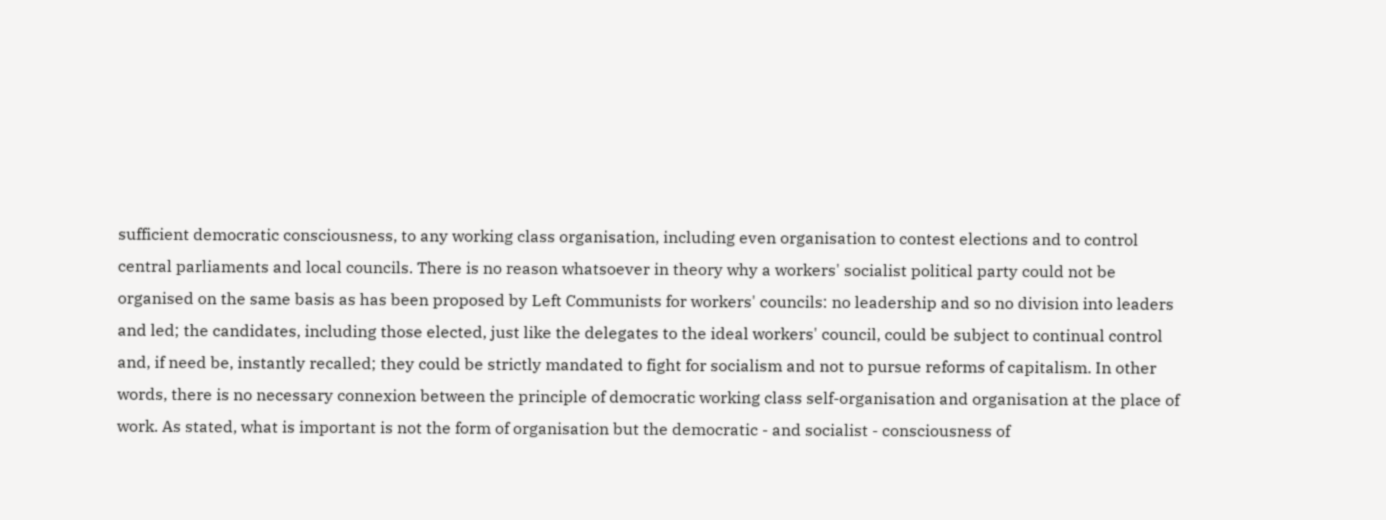sufficient democratic consciousness, to any working class organisation, including even organisation to contest elections and to control central parliaments and local councils. There is no reason whatsoever in theory why a workers' socialist political party could not be organised on the same basis as has been proposed by Left Communists for workers' councils: no leadership and so no division into leaders and led; the candidates, including those elected, just like the delegates to the ideal workers' council, could be subject to continual control and, if need be, instantly recalled; they could be strictly mandated to fight for socialism and not to pursue reforms of capitalism. In other words, there is no necessary connexion between the principle of democratic working class self-organisation and organisation at the place of work. As stated, what is important is not the form of organisation but the democratic - and socialist - consciousness of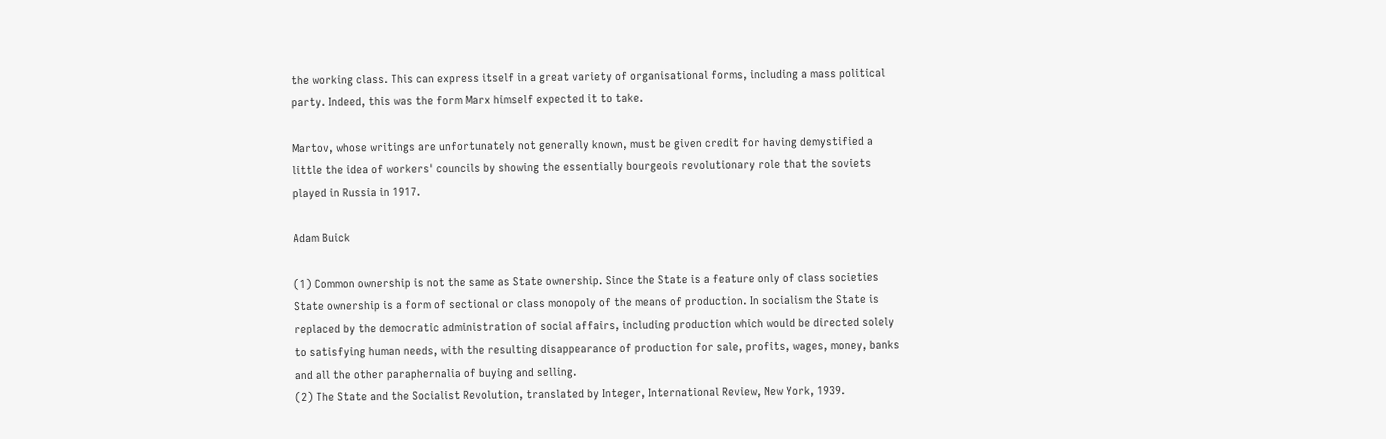the working class. This can express itself in a great variety of organisational forms, including a mass political party. Indeed, this was the form Marx himself expected it to take.

Martov, whose writings are unfortunately not generally known, must be given credit for having demystified a little the idea of workers' councils by showing the essentially bourgeois revolutionary role that the soviets played in Russia in 1917.

Adam Buick

(1) Common ownership is not the same as State ownership. Since the State is a feature only of class societies State ownership is a form of sectional or class monopoly of the means of production. In socialism the State is replaced by the democratic administration of social affairs, including production which would be directed solely to satisfying human needs, with the resulting disappearance of production for sale, profits, wages, money, banks and all the other paraphernalia of buying and selling.
(2) The State and the Socialist Revolution, translated by Integer, International Review, New York, 1939.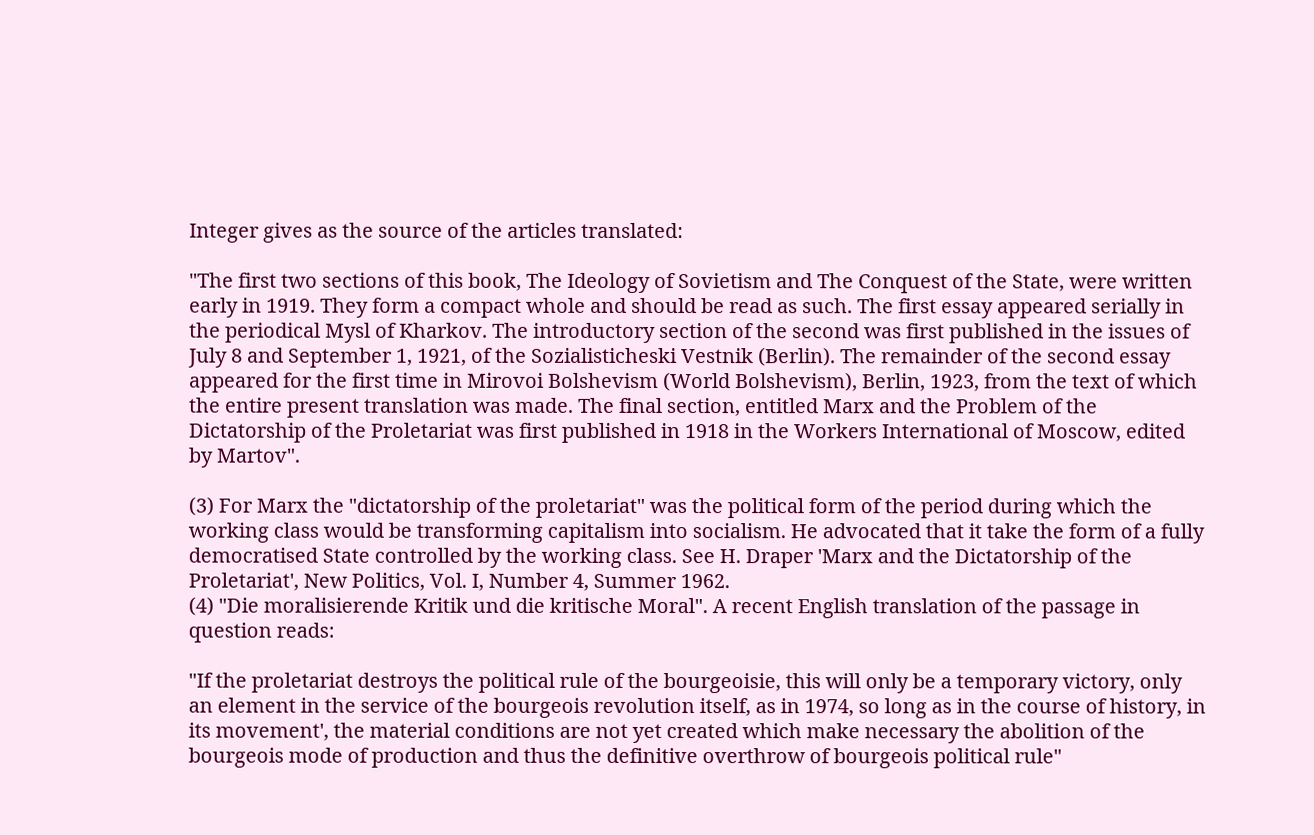Integer gives as the source of the articles translated:

"The first two sections of this book, The Ideology of Sovietism and The Conquest of the State, were written early in 1919. They form a compact whole and should be read as such. The first essay appeared serially in the periodical Mysl of Kharkov. The introductory section of the second was first published in the issues of July 8 and September 1, 1921, of the Sozialisticheski Vestnik (Berlin). The remainder of the second essay appeared for the first time in Mirovoi Bolshevism (World Bolshevism), Berlin, 1923, from the text of which the entire present translation was made. The final section, entitled Marx and the Problem of the Dictatorship of the Proletariat was first published in 1918 in the Workers International of Moscow, edited by Martov".

(3) For Marx the "dictatorship of the proletariat" was the political form of the period during which the working class would be transforming capitalism into socialism. He advocated that it take the form of a fully democratised State controlled by the working class. See H. Draper 'Marx and the Dictatorship of the Proletariat', New Politics, Vol. I, Number 4, Summer 1962.
(4) "Die moralisierende Kritik und die kritische Moral". A recent English translation of the passage in question reads:

"If the proletariat destroys the political rule of the bourgeoisie, this will only be a temporary victory, only an element in the service of the bourgeois revolution itself, as in 1974, so long as in the course of history, in its movement', the material conditions are not yet created which make necessary the abolition of the bourgeois mode of production and thus the definitive overthrow of bourgeois political rule"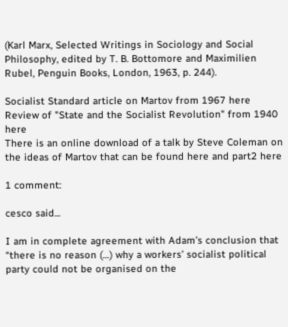(Karl Marx, Selected Writings in Sociology and Social Philosophy, edited by T. B. Bottomore and Maximilien Rubel, Penguin Books, London, 1963, p. 244).

Socialist Standard article on Martov from 1967 here
Review of "State and the Socialist Revolution" from 1940 here
There is an online download of a talk by Steve Coleman on the ideas of Martov that can be found here and part2 here

1 comment:

cesco said...

I am in complete agreement with Adam’s conclusion that “there is no reason (…) why a workers’ socialist political party could not be organised on the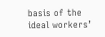basis of the ideal workers’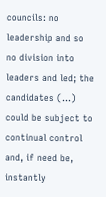councils: no leadership and so no division into leaders and led; the candidates (…) could be subject to continual control and, if need be, instantly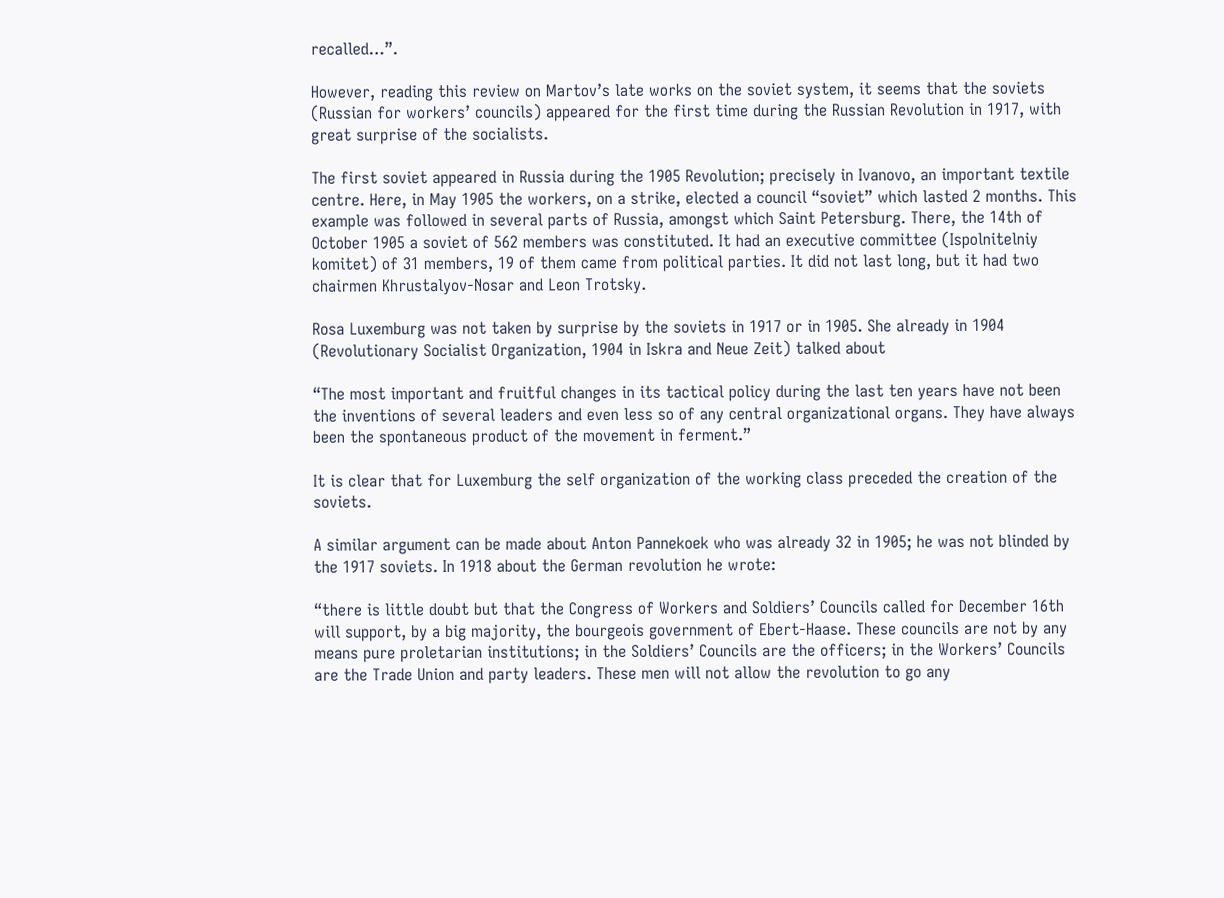recalled…”.

However, reading this review on Martov’s late works on the soviet system, it seems that the soviets (Russian for workers’ councils) appeared for the first time during the Russian Revolution in 1917, with great surprise of the socialists.

The first soviet appeared in Russia during the 1905 Revolution; precisely in Ivanovo, an important textile centre. Here, in May 1905 the workers, on a strike, elected a council “soviet” which lasted 2 months. This example was followed in several parts of Russia, amongst which Saint Petersburg. There, the 14th of October 1905 a soviet of 562 members was constituted. It had an executive committee (Ispolnitelniy komitet) of 31 members, 19 of them came from political parties. It did not last long, but it had two chairmen Khrustalyov-Nosar and Leon Trotsky.

Rosa Luxemburg was not taken by surprise by the soviets in 1917 or in 1905. She already in 1904 (Revolutionary Socialist Organization, 1904 in Iskra and Neue Zeit) talked about

“The most important and fruitful changes in its tactical policy during the last ten years have not been the inventions of several leaders and even less so of any central organizational organs. They have always been the spontaneous product of the movement in ferment.”

It is clear that for Luxemburg the self organization of the working class preceded the creation of the soviets.

A similar argument can be made about Anton Pannekoek who was already 32 in 1905; he was not blinded by the 1917 soviets. In 1918 about the German revolution he wrote:

“there is little doubt but that the Congress of Workers and Soldiers’ Councils called for December 16th will support, by a big majority, the bourgeois government of Ebert-Haase. These councils are not by any means pure proletarian institutions; in the Soldiers’ Councils are the officers; in the Workers’ Councils are the Trade Union and party leaders. These men will not allow the revolution to go any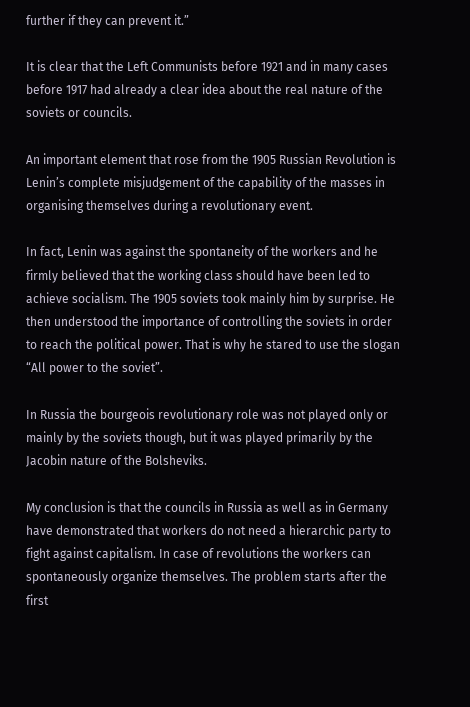further if they can prevent it.”

It is clear that the Left Communists before 1921 and in many cases before 1917 had already a clear idea about the real nature of the soviets or councils.

An important element that rose from the 1905 Russian Revolution is Lenin’s complete misjudgement of the capability of the masses in organising themselves during a revolutionary event.

In fact, Lenin was against the spontaneity of the workers and he firmly believed that the working class should have been led to achieve socialism. The 1905 soviets took mainly him by surprise. He then understood the importance of controlling the soviets in order to reach the political power. That is why he stared to use the slogan “All power to the soviet”.

In Russia the bourgeois revolutionary role was not played only or mainly by the soviets though, but it was played primarily by the Jacobin nature of the Bolsheviks.

My conclusion is that the councils in Russia as well as in Germany have demonstrated that workers do not need a hierarchic party to fight against capitalism. In case of revolutions the workers can spontaneously organize themselves. The problem starts after the first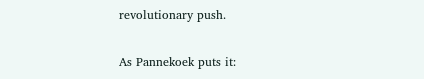revolutionary push.

As Pannekoek puts it: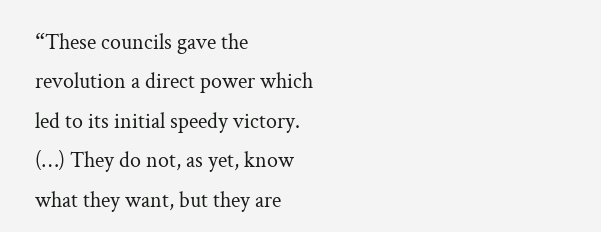“These councils gave the revolution a direct power which led to its initial speedy victory. (…) They do not, as yet, know what they want, but they are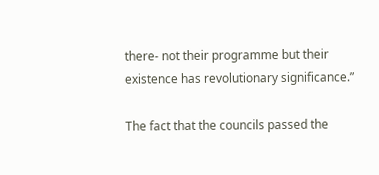there- not their programme but their existence has revolutionary significance.”

The fact that the councils passed the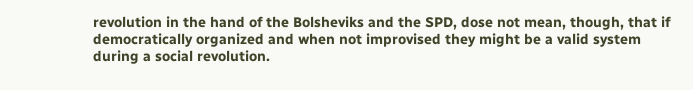revolution in the hand of the Bolsheviks and the SPD, dose not mean, though, that if democratically organized and when not improvised they might be a valid system during a social revolution.